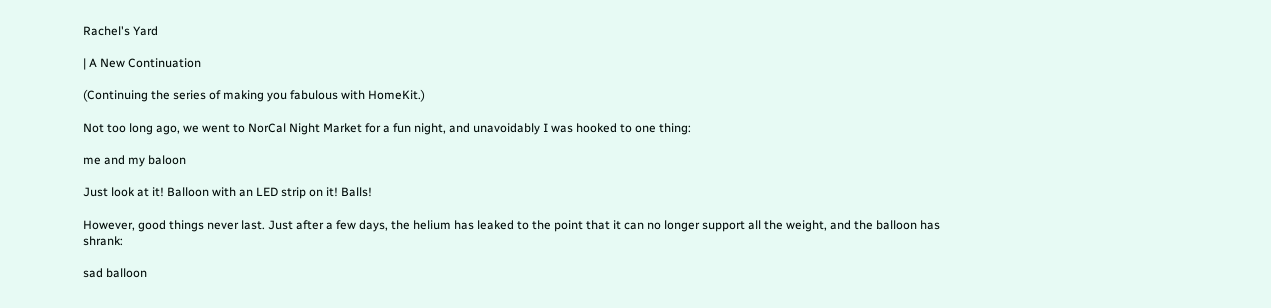Rachel's Yard

| A New Continuation

(Continuing the series of making you fabulous with HomeKit.)

Not too long ago, we went to NorCal Night Market for a fun night, and unavoidably I was hooked to one thing:

me and my baloon

Just look at it! Balloon with an LED strip on it! Balls!

However, good things never last. Just after a few days, the helium has leaked to the point that it can no longer support all the weight, and the balloon has shrank:

sad balloon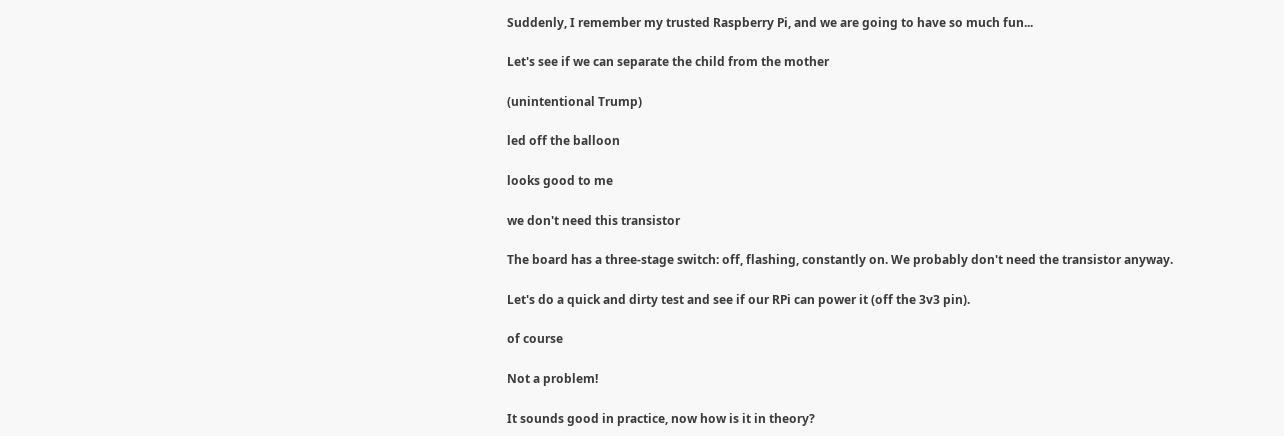Suddenly, I remember my trusted Raspberry Pi, and we are going to have so much fun...

Let's see if we can separate the child from the mother

(unintentional Trump)

led off the balloon

looks good to me

we don't need this transistor

The board has a three-stage switch: off, flashing, constantly on. We probably don't need the transistor anyway.

Let's do a quick and dirty test and see if our RPi can power it (off the 3v3 pin).

of course

Not a problem!

It sounds good in practice, now how is it in theory?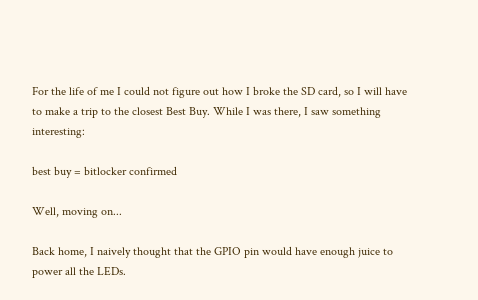For the life of me I could not figure out how I broke the SD card, so I will have to make a trip to the closest Best Buy. While I was there, I saw something interesting:

best buy = bitlocker confirmed

Well, moving on...

Back home, I naively thought that the GPIO pin would have enough juice to power all the LEDs.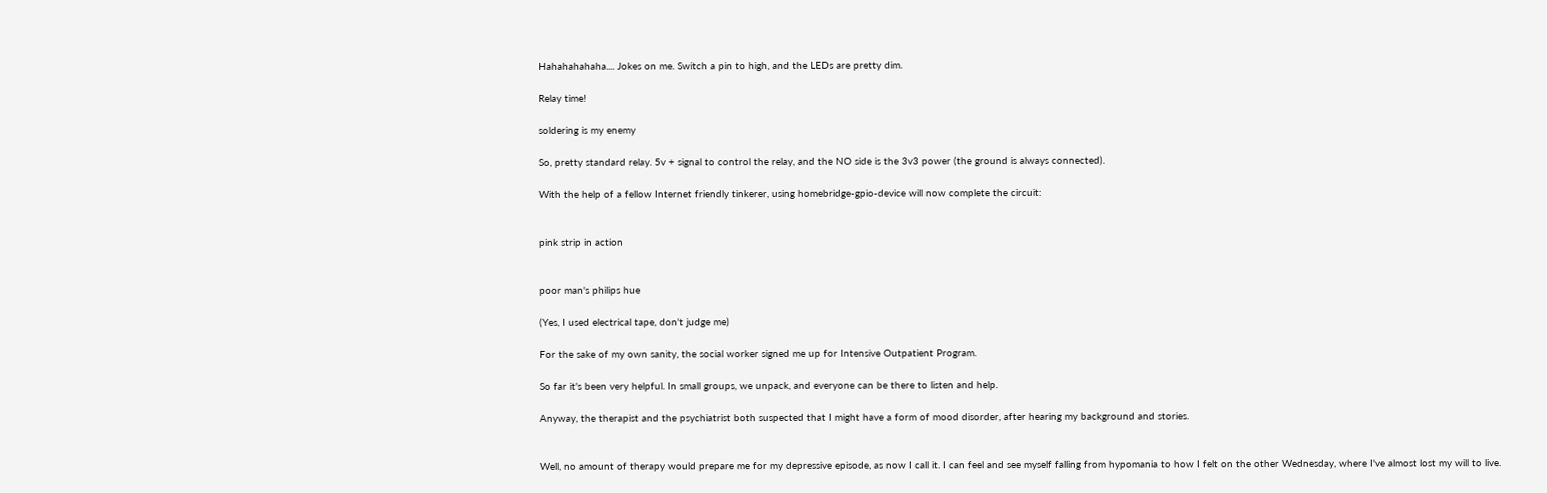Hahahahahaha.... Jokes on me. Switch a pin to high, and the LEDs are pretty dim.

Relay time!

soldering is my enemy

So, pretty standard relay. 5v + signal to control the relay, and the NO side is the 3v3 power (the ground is always connected).

With the help of a fellow Internet friendly tinkerer, using homebridge-gpio-device will now complete the circuit:


pink strip in action


poor man's philips hue

(Yes, I used electrical tape, don't judge me)

For the sake of my own sanity, the social worker signed me up for Intensive Outpatient Program.

So far it's been very helpful. In small groups, we unpack, and everyone can be there to listen and help.

Anyway, the therapist and the psychiatrist both suspected that I might have a form of mood disorder, after hearing my background and stories.


Well, no amount of therapy would prepare me for my depressive episode, as now I call it. I can feel and see myself falling from hypomania to how I felt on the other Wednesday, where I've almost lost my will to live.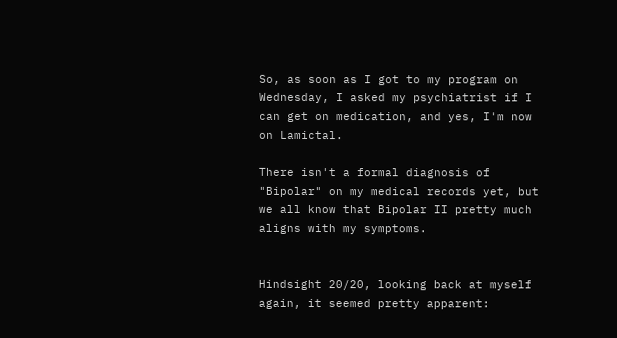So, as soon as I got to my program on Wednesday, I asked my psychiatrist if I can get on medication, and yes, I'm now on Lamictal.

There isn't a formal diagnosis of "Bipolar" on my medical records yet, but we all know that Bipolar II pretty much aligns with my symptoms.


Hindsight 20/20, looking back at myself again, it seemed pretty apparent: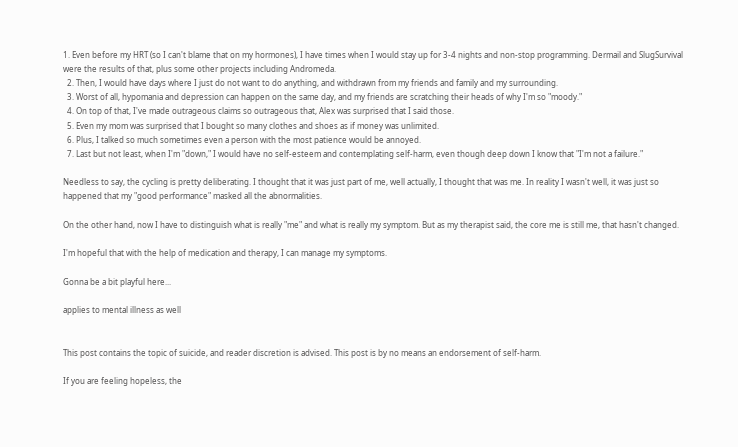1. Even before my HRT (so I can't blame that on my hormones), I have times when I would stay up for 3-4 nights and non-stop programming. Dermail and SlugSurvival were the results of that, plus some other projects including Andromeda.
  2. Then, I would have days where I just do not want to do anything, and withdrawn from my friends and family and my surrounding.
  3. Worst of all, hypomania and depression can happen on the same day, and my friends are scratching their heads of why I'm so "moody."
  4. On top of that, I've made outrageous claims so outrageous that, Alex was surprised that I said those.
  5. Even my mom was surprised that I bought so many clothes and shoes as if money was unlimited.
  6. Plus, I talked so much sometimes even a person with the most patience would be annoyed.
  7. Last but not least, when I'm "down," I would have no self-esteem and contemplating self-harm, even though deep down I know that "I'm not a failure."

Needless to say, the cycling is pretty deliberating. I thought that it was just part of me, well actually, I thought that was me. In reality I wasn't well, it was just so happened that my "good performance" masked all the abnormalities.

On the other hand, now I have to distinguish what is really "me" and what is really my symptom. But as my therapist said, the core me is still me, that hasn't changed.

I'm hopeful that with the help of medication and therapy, I can manage my symptoms.

Gonna be a bit playful here...

applies to mental illness as well


This post contains the topic of suicide, and reader discretion is advised. This post is by no means an endorsement of self-harm.

If you are feeling hopeless, the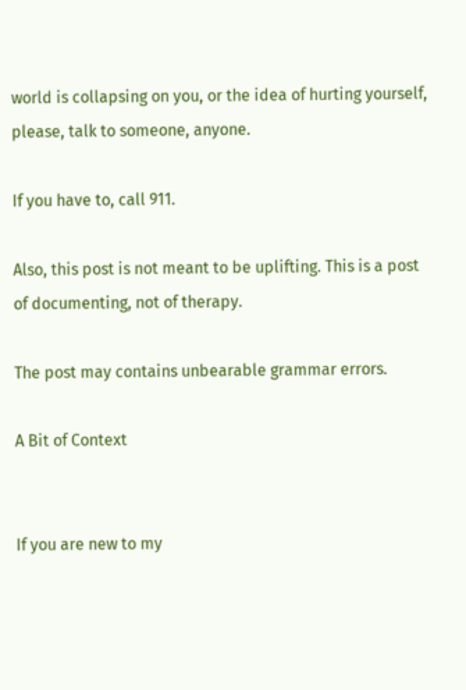world is collapsing on you, or the idea of hurting yourself, please, talk to someone, anyone.

If you have to, call 911.

Also, this post is not meant to be uplifting. This is a post of documenting, not of therapy.

The post may contains unbearable grammar errors.

A Bit of Context


If you are new to my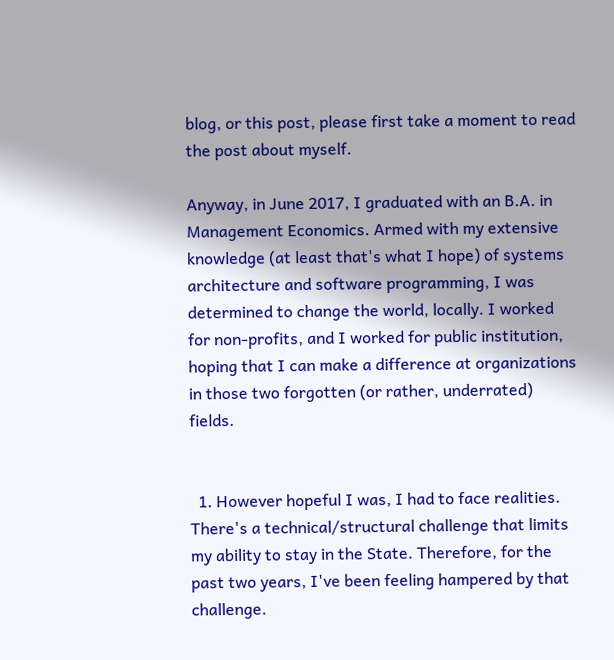blog, or this post, please first take a moment to read the post about myself.

Anyway, in June 2017, I graduated with an B.A. in Management Economics. Armed with my extensive knowledge (at least that's what I hope) of systems architecture and software programming, I was determined to change the world, locally. I worked for non-profits, and I worked for public institution, hoping that I can make a difference at organizations in those two forgotten (or rather, underrated) fields.


  1. However hopeful I was, I had to face realities. There's a technical/structural challenge that limits my ability to stay in the State. Therefore, for the past two years, I've been feeling hampered by that challenge.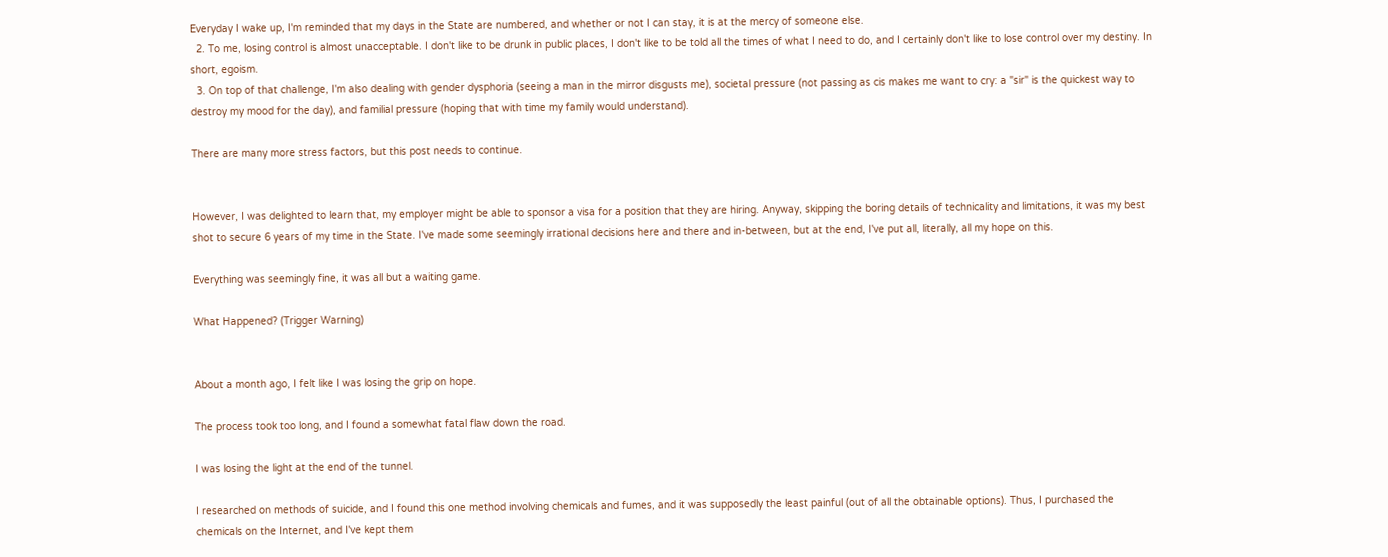Everyday I wake up, I'm reminded that my days in the State are numbered, and whether or not I can stay, it is at the mercy of someone else.
  2. To me, losing control is almost unacceptable. I don't like to be drunk in public places, I don't like to be told all the times of what I need to do, and I certainly don't like to lose control over my destiny. In short, egoism.
  3. On top of that challenge, I'm also dealing with gender dysphoria (seeing a man in the mirror disgusts me), societal pressure (not passing as cis makes me want to cry: a "sir" is the quickest way to destroy my mood for the day), and familial pressure (hoping that with time my family would understand).

There are many more stress factors, but this post needs to continue.


However, I was delighted to learn that, my employer might be able to sponsor a visa for a position that they are hiring. Anyway, skipping the boring details of technicality and limitations, it was my best shot to secure 6 years of my time in the State. I've made some seemingly irrational decisions here and there and in-between, but at the end, I've put all, literally, all my hope on this.

Everything was seemingly fine, it was all but a waiting game.

What Happened? (Trigger Warning)


About a month ago, I felt like I was losing the grip on hope.

The process took too long, and I found a somewhat fatal flaw down the road.

I was losing the light at the end of the tunnel.

I researched on methods of suicide, and I found this one method involving chemicals and fumes, and it was supposedly the least painful (out of all the obtainable options). Thus, I purchased the chemicals on the Internet, and I've kept them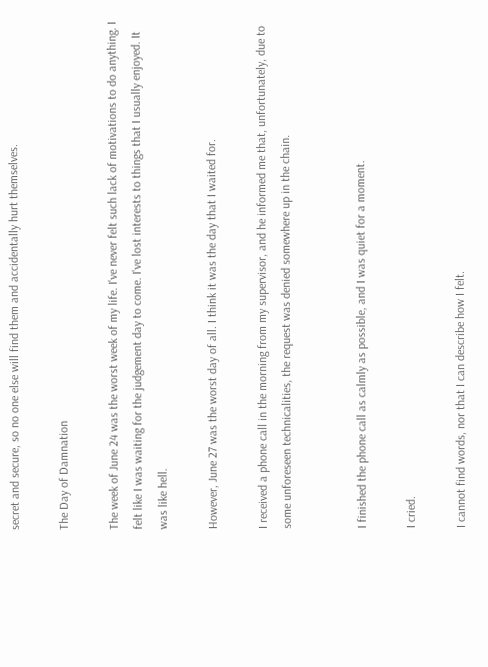secret and secure, so no one else will find them and accidentally hurt themselves.

The Day of Damnation

The week of June 24 was the worst week of my life. I've never felt such lack of motivations to do anything. I felt like I was waiting for the judgement day to come. I've lost interests to things that I usually enjoyed. It was like hell.

However, June 27 was the worst day of all. I think it was the day that I waited for.

I received a phone call in the morning from my supervisor, and he informed me that, unfortunately, due to some unforeseen technicalities, the request was denied somewhere up in the chain.


I finished the phone call as calmly as possible, and I was quiet for a moment.

I cried.

I cannot find words, nor that I can describe how I felt.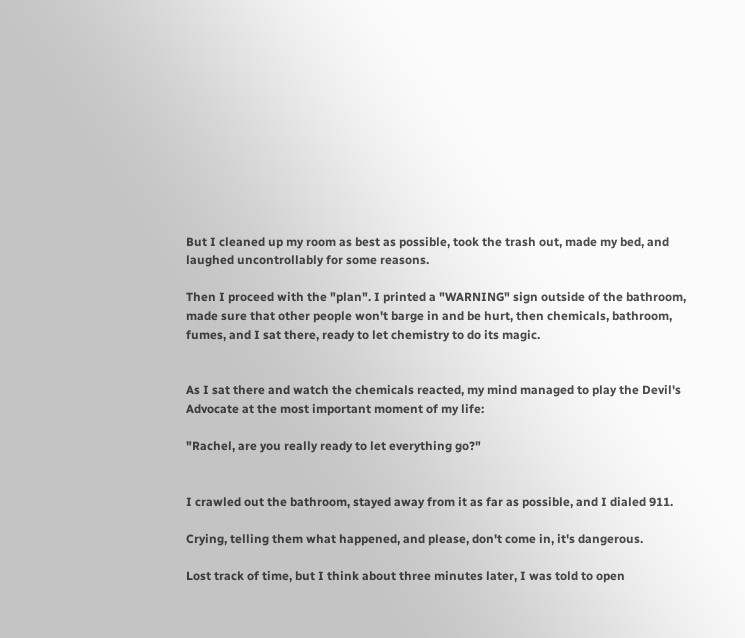But I cleaned up my room as best as possible, took the trash out, made my bed, and laughed uncontrollably for some reasons.

Then I proceed with the "plan". I printed a "WARNING" sign outside of the bathroom, made sure that other people won't barge in and be hurt, then chemicals, bathroom, fumes, and I sat there, ready to let chemistry to do its magic.


As I sat there and watch the chemicals reacted, my mind managed to play the Devil's Advocate at the most important moment of my life:

"Rachel, are you really ready to let everything go?"


I crawled out the bathroom, stayed away from it as far as possible, and I dialed 911.

Crying, telling them what happened, and please, don't come in, it's dangerous.

Lost track of time, but I think about three minutes later, I was told to open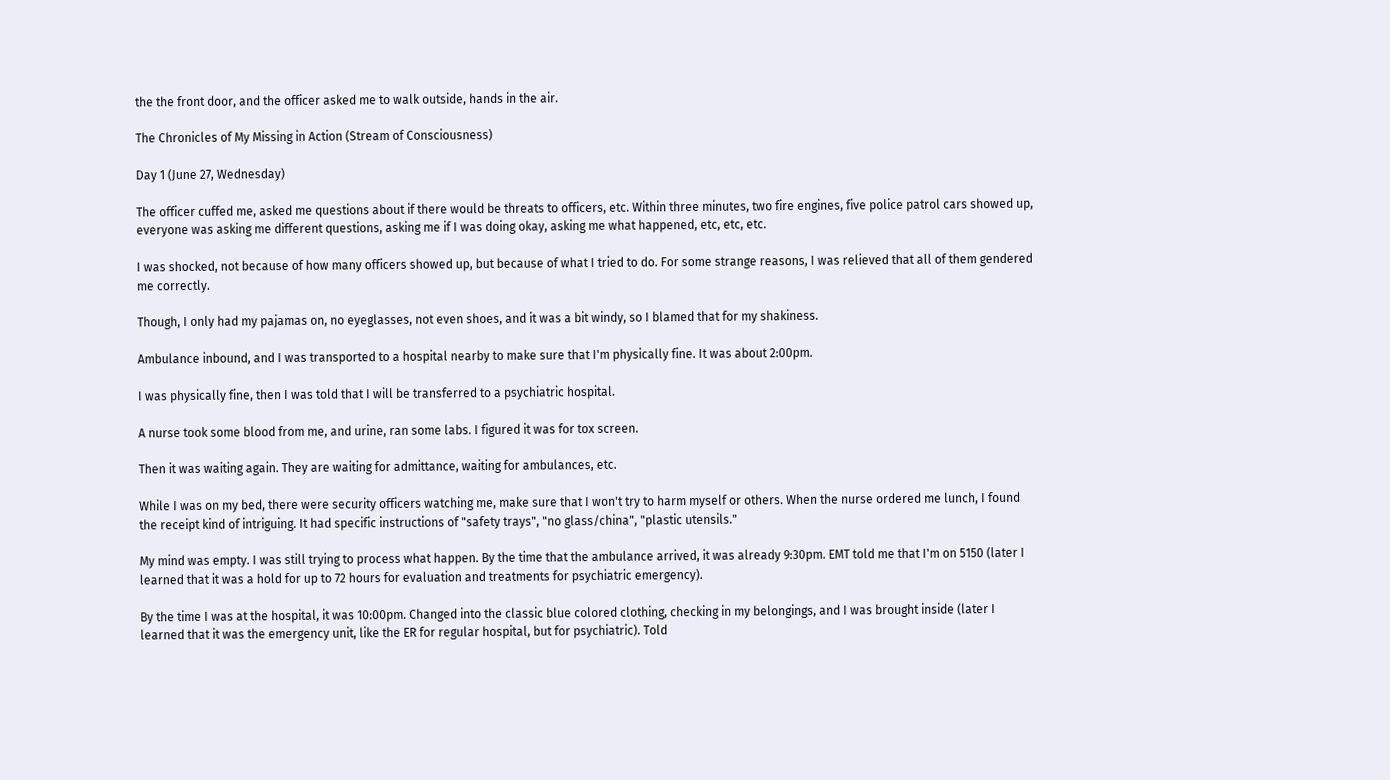the the front door, and the officer asked me to walk outside, hands in the air.

The Chronicles of My Missing in Action (Stream of Consciousness)

Day 1 (June 27, Wednesday)

The officer cuffed me, asked me questions about if there would be threats to officers, etc. Within three minutes, two fire engines, five police patrol cars showed up, everyone was asking me different questions, asking me if I was doing okay, asking me what happened, etc, etc, etc.

I was shocked, not because of how many officers showed up, but because of what I tried to do. For some strange reasons, I was relieved that all of them gendered me correctly.

Though, I only had my pajamas on, no eyeglasses, not even shoes, and it was a bit windy, so I blamed that for my shakiness.

Ambulance inbound, and I was transported to a hospital nearby to make sure that I'm physically fine. It was about 2:00pm.

I was physically fine, then I was told that I will be transferred to a psychiatric hospital.

A nurse took some blood from me, and urine, ran some labs. I figured it was for tox screen.

Then it was waiting again. They are waiting for admittance, waiting for ambulances, etc.

While I was on my bed, there were security officers watching me, make sure that I won't try to harm myself or others. When the nurse ordered me lunch, I found the receipt kind of intriguing. It had specific instructions of "safety trays", "no glass/china", "plastic utensils."

My mind was empty. I was still trying to process what happen. By the time that the ambulance arrived, it was already 9:30pm. EMT told me that I'm on 5150 (later I learned that it was a hold for up to 72 hours for evaluation and treatments for psychiatric emergency).

By the time I was at the hospital, it was 10:00pm. Changed into the classic blue colored clothing, checking in my belongings, and I was brought inside (later I learned that it was the emergency unit, like the ER for regular hospital, but for psychiatric). Told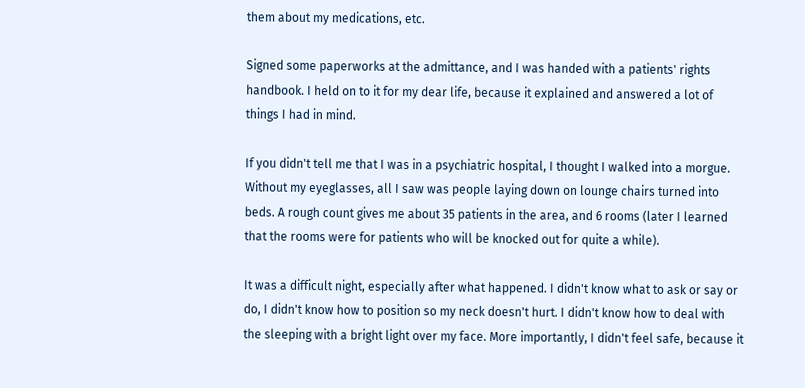them about my medications, etc.

Signed some paperworks at the admittance, and I was handed with a patients' rights handbook. I held on to it for my dear life, because it explained and answered a lot of things I had in mind.

If you didn't tell me that I was in a psychiatric hospital, I thought I walked into a morgue. Without my eyeglasses, all I saw was people laying down on lounge chairs turned into beds. A rough count gives me about 35 patients in the area, and 6 rooms (later I learned that the rooms were for patients who will be knocked out for quite a while).

It was a difficult night, especially after what happened. I didn't know what to ask or say or do, I didn't know how to position so my neck doesn't hurt. I didn't know how to deal with the sleeping with a bright light over my face. More importantly, I didn't feel safe, because it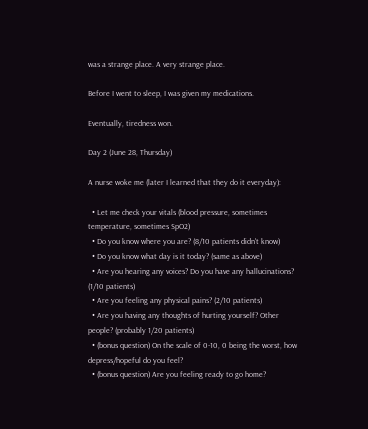was a strange place. A very strange place.

Before I went to sleep, I was given my medications.

Eventually, tiredness won.

Day 2 (June 28, Thursday)

A nurse woke me (later I learned that they do it everyday):

  • Let me check your vitals (blood pressure, sometimes temperature, sometimes SpO2)
  • Do you know where you are? (8/10 patients didn't know)
  • Do you know what day is it today? (same as above)
  • Are you hearing any voices? Do you have any hallucinations? (1/10 patients)
  • Are you feeling any physical pains? (2/10 patients)
  • Are you having any thoughts of hurting yourself? Other people? (probably 1/20 patients)
  • (bonus question) On the scale of 0-10, 0 being the worst, how depress/hopeful do you feel?
  • (bonus question) Are you feeling ready to go home?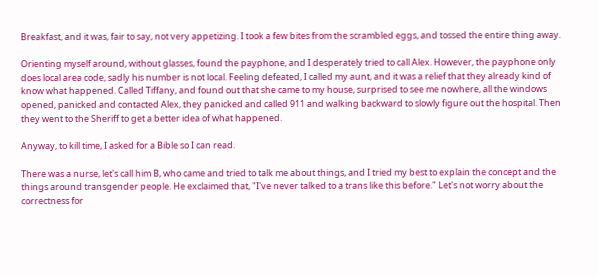Breakfast, and it was, fair to say, not very appetizing. I took a few bites from the scrambled eggs, and tossed the entire thing away.

Orienting myself around, without glasses, found the payphone, and I desperately tried to call Alex. However, the payphone only does local area code, sadly his number is not local. Feeling defeated, I called my aunt, and it was a relief that they already kind of know what happened. Called Tiffany, and found out that she came to my house, surprised to see me nowhere, all the windows opened, panicked and contacted Alex, they panicked and called 911 and walking backward to slowly figure out the hospital. Then they went to the Sheriff to get a better idea of what happened.

Anyway, to kill time, I asked for a Bible so I can read.

There was a nurse, let's call him B, who came and tried to talk me about things, and I tried my best to explain the concept and the things around transgender people. He exclaimed that, "I've never talked to a trans like this before." Let's not worry about the correctness for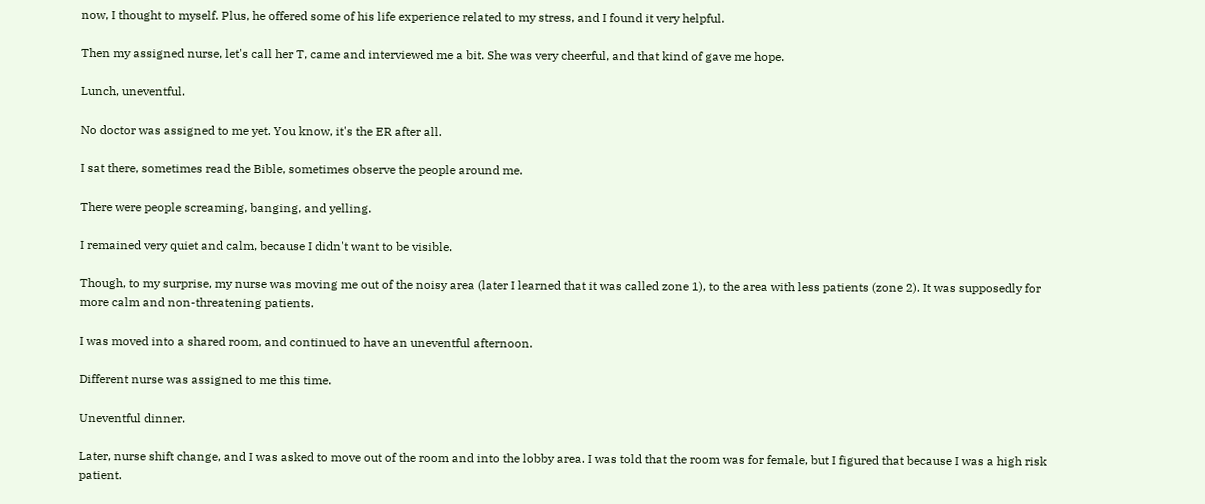now, I thought to myself. Plus, he offered some of his life experience related to my stress, and I found it very helpful.

Then my assigned nurse, let's call her T, came and interviewed me a bit. She was very cheerful, and that kind of gave me hope.

Lunch, uneventful.

No doctor was assigned to me yet. You know, it's the ER after all.

I sat there, sometimes read the Bible, sometimes observe the people around me.

There were people screaming, banging, and yelling.

I remained very quiet and calm, because I didn't want to be visible.

Though, to my surprise, my nurse was moving me out of the noisy area (later I learned that it was called zone 1), to the area with less patients (zone 2). It was supposedly for more calm and non-threatening patients.

I was moved into a shared room, and continued to have an uneventful afternoon.

Different nurse was assigned to me this time.

Uneventful dinner.

Later, nurse shift change, and I was asked to move out of the room and into the lobby area. I was told that the room was for female, but I figured that because I was a high risk patient.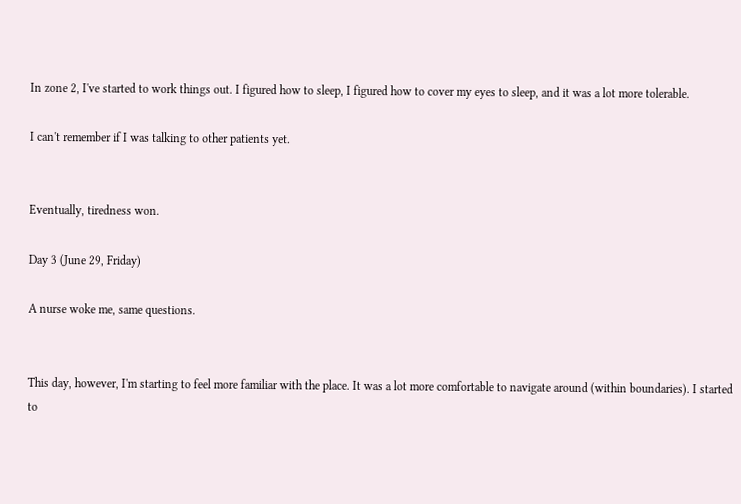In zone 2, I've started to work things out. I figured how to sleep, I figured how to cover my eyes to sleep, and it was a lot more tolerable.

I can't remember if I was talking to other patients yet.


Eventually, tiredness won.

Day 3 (June 29, Friday)

A nurse woke me, same questions.


This day, however, I'm starting to feel more familiar with the place. It was a lot more comfortable to navigate around (within boundaries). I started to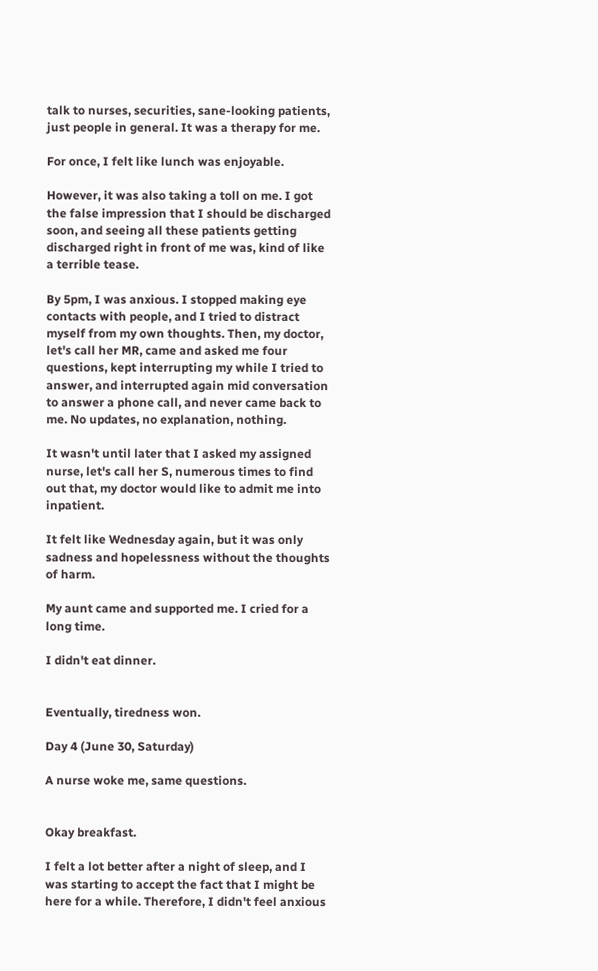talk to nurses, securities, sane-looking patients, just people in general. It was a therapy for me.

For once, I felt like lunch was enjoyable.

However, it was also taking a toll on me. I got the false impression that I should be discharged soon, and seeing all these patients getting discharged right in front of me was, kind of like a terrible tease.

By 5pm, I was anxious. I stopped making eye contacts with people, and I tried to distract myself from my own thoughts. Then, my doctor, let's call her MR, came and asked me four questions, kept interrupting my while I tried to answer, and interrupted again mid conversation to answer a phone call, and never came back to me. No updates, no explanation, nothing.

It wasn't until later that I asked my assigned nurse, let's call her S, numerous times to find out that, my doctor would like to admit me into inpatient.

It felt like Wednesday again, but it was only sadness and hopelessness without the thoughts of harm.

My aunt came and supported me. I cried for a long time.

I didn't eat dinner.


Eventually, tiredness won.

Day 4 (June 30, Saturday)

A nurse woke me, same questions.


Okay breakfast.

I felt a lot better after a night of sleep, and I was starting to accept the fact that I might be here for a while. Therefore, I didn't feel anxious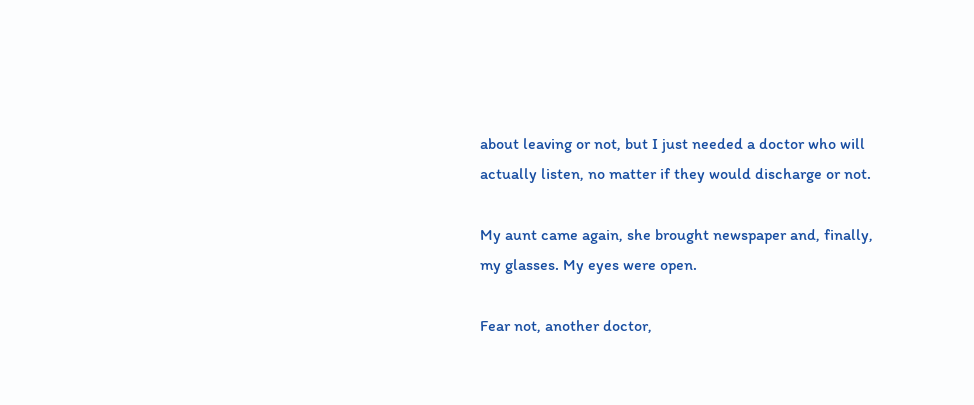about leaving or not, but I just needed a doctor who will actually listen, no matter if they would discharge or not.

My aunt came again, she brought newspaper and, finally, my glasses. My eyes were open.

Fear not, another doctor,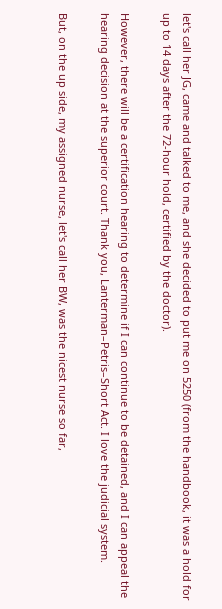let's call her JG, came and talked to me, and she decided to put me on 5250 (from the handbook, it was a hold for up to 14 days after the 72-hour hold, certified by the doctor).

However, there will be a certification hearing to determine if I can continue to be detained, and I can appeal the hearing decision at the superior court. Thank you, Lanterman–Petris–Short Act. I love the judicial system.

But, on the up side, my assigned nurse, let's call her BW, was the nicest nurse so far,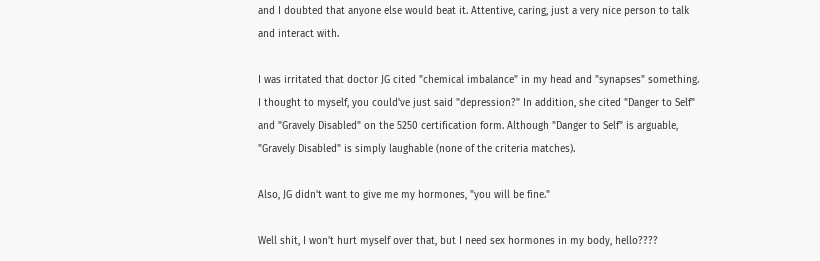and I doubted that anyone else would beat it. Attentive, caring, just a very nice person to talk and interact with.

I was irritated that doctor JG cited "chemical imbalance" in my head and "synapses" something. I thought to myself, you could've just said "depression?" In addition, she cited "Danger to Self" and "Gravely Disabled" on the 5250 certification form. Although "Danger to Self" is arguable, "Gravely Disabled" is simply laughable (none of the criteria matches).

Also, JG didn't want to give me my hormones, "you will be fine."

Well shit, I won't hurt myself over that, but I need sex hormones in my body, hello????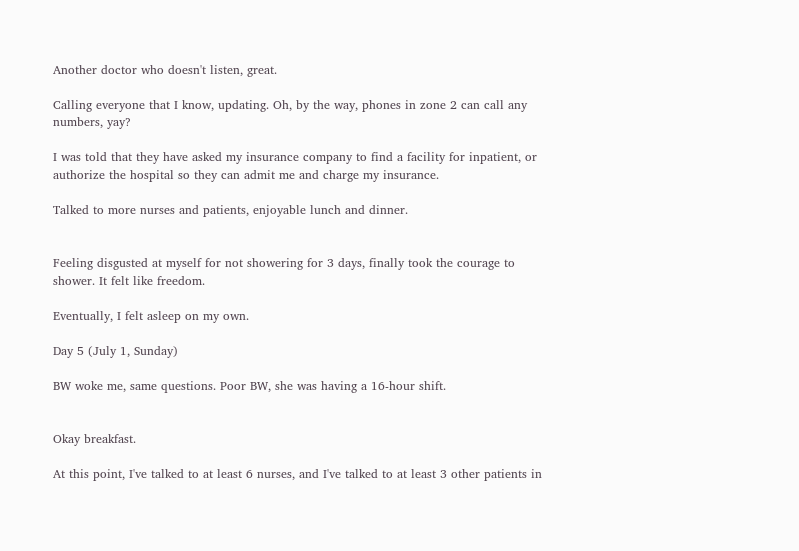Another doctor who doesn't listen, great.

Calling everyone that I know, updating. Oh, by the way, phones in zone 2 can call any numbers, yay?

I was told that they have asked my insurance company to find a facility for inpatient, or authorize the hospital so they can admit me and charge my insurance.

Talked to more nurses and patients, enjoyable lunch and dinner.


Feeling disgusted at myself for not showering for 3 days, finally took the courage to shower. It felt like freedom.

Eventually, I felt asleep on my own.

Day 5 (July 1, Sunday)

BW woke me, same questions. Poor BW, she was having a 16-hour shift.


Okay breakfast.

At this point, I've talked to at least 6 nurses, and I've talked to at least 3 other patients in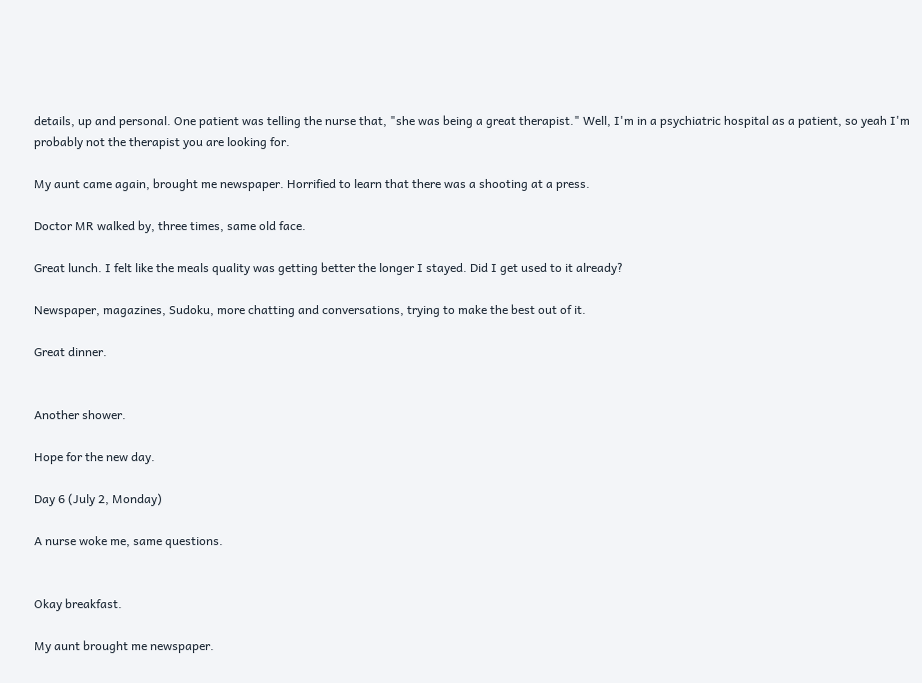details, up and personal. One patient was telling the nurse that, "she was being a great therapist." Well, I'm in a psychiatric hospital as a patient, so yeah I'm probably not the therapist you are looking for.

My aunt came again, brought me newspaper. Horrified to learn that there was a shooting at a press.

Doctor MR walked by, three times, same old face.

Great lunch. I felt like the meals quality was getting better the longer I stayed. Did I get used to it already?

Newspaper, magazines, Sudoku, more chatting and conversations, trying to make the best out of it.

Great dinner.


Another shower.

Hope for the new day.

Day 6 (July 2, Monday)

A nurse woke me, same questions.


Okay breakfast.

My aunt brought me newspaper.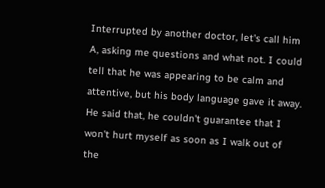Interrupted by another doctor, let's call him A, asking me questions and what not. I could tell that he was appearing to be calm and attentive, but his body language gave it away. He said that, he couldn't guarantee that I won't hurt myself as soon as I walk out of the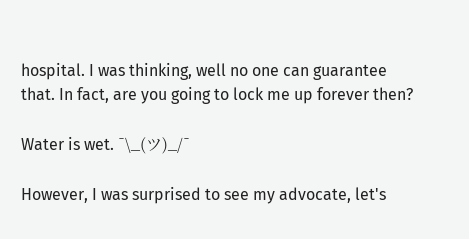hospital. I was thinking, well no one can guarantee that. In fact, are you going to lock me up forever then?

Water is wet. ¯\_(ツ)_/¯

However, I was surprised to see my advocate, let's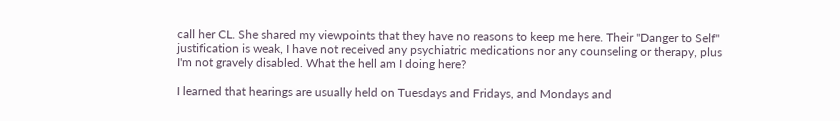call her CL. She shared my viewpoints that they have no reasons to keep me here. Their "Danger to Self" justification is weak, I have not received any psychiatric medications nor any counseling or therapy, plus I'm not gravely disabled. What the hell am I doing here?

I learned that hearings are usually held on Tuesdays and Fridays, and Mondays and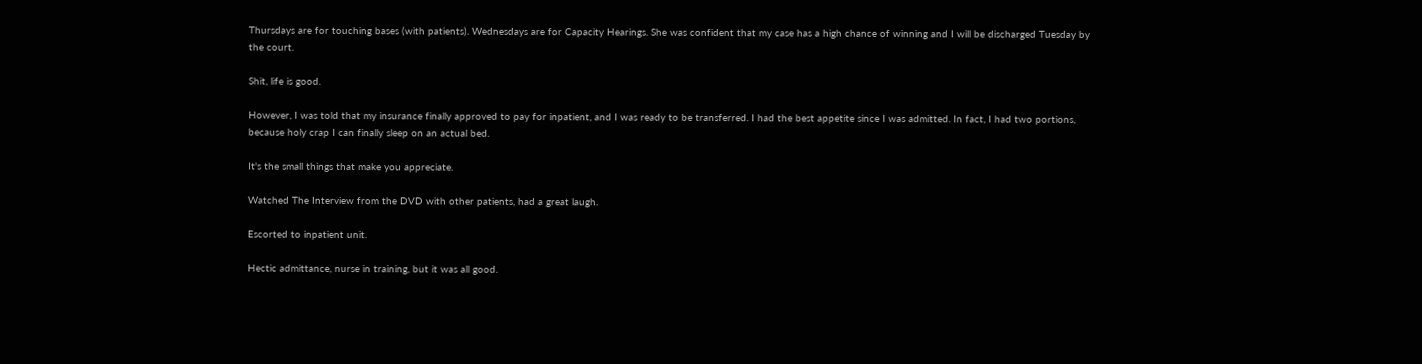Thursdays are for touching bases (with patients). Wednesdays are for Capacity Hearings. She was confident that my case has a high chance of winning and I will be discharged Tuesday by the court.

Shit, life is good.

However, I was told that my insurance finally approved to pay for inpatient, and I was ready to be transferred. I had the best appetite since I was admitted. In fact, I had two portions, because holy crap I can finally sleep on an actual bed.

It's the small things that make you appreciate.

Watched The Interview from the DVD with other patients, had a great laugh.

Escorted to inpatient unit.

Hectic admittance, nurse in training, but it was all good.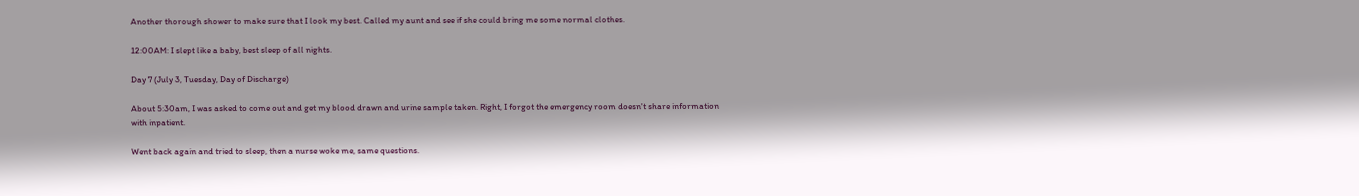Another thorough shower to make sure that I look my best. Called my aunt and see if she could bring me some normal clothes.

12:00AM: I slept like a baby, best sleep of all nights.

Day 7 (July 3, Tuesday, Day of Discharge)

About 5:30am, I was asked to come out and get my blood drawn and urine sample taken. Right, I forgot the emergency room doesn't share information with inpatient.

Went back again and tried to sleep, then a nurse woke me, same questions.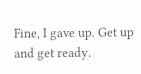Fine, I gave up. Get up and get ready.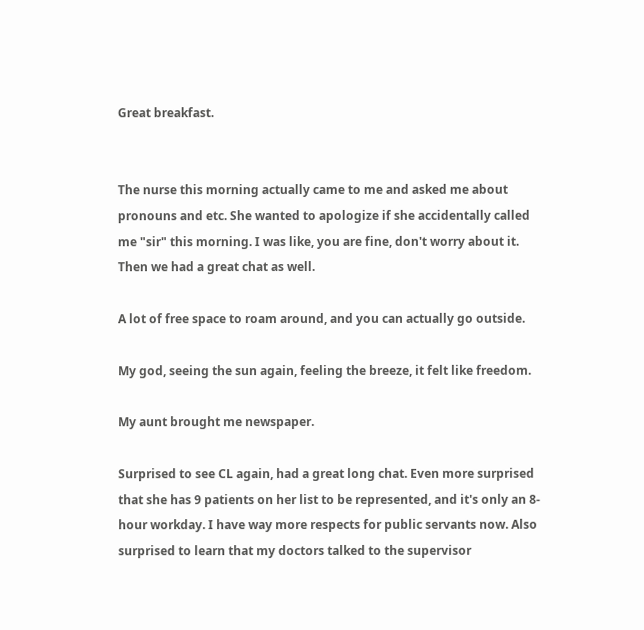Great breakfast.


The nurse this morning actually came to me and asked me about pronouns and etc. She wanted to apologize if she accidentally called me "sir" this morning. I was like, you are fine, don't worry about it. Then we had a great chat as well.

A lot of free space to roam around, and you can actually go outside.

My god, seeing the sun again, feeling the breeze, it felt like freedom.

My aunt brought me newspaper.

Surprised to see CL again, had a great long chat. Even more surprised that she has 9 patients on her list to be represented, and it's only an 8-hour workday. I have way more respects for public servants now. Also surprised to learn that my doctors talked to the supervisor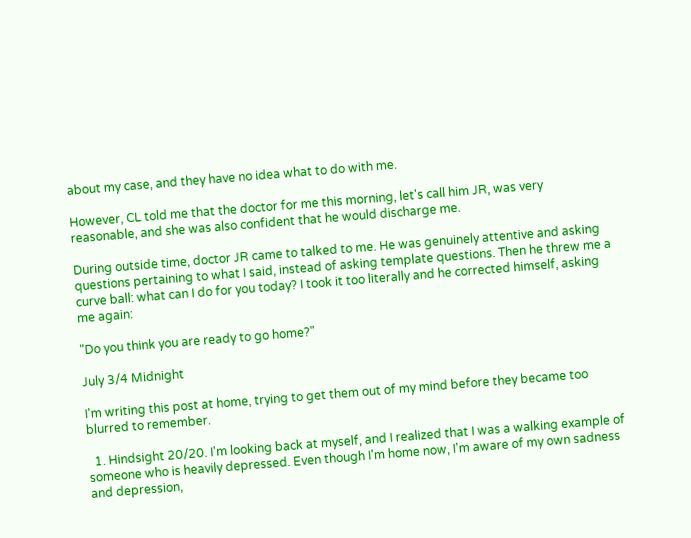about my case, and they have no idea what to do with me.

However, CL told me that the doctor for me this morning, let's call him JR, was very reasonable, and she was also confident that he would discharge me.

During outside time, doctor JR came to talked to me. He was genuinely attentive and asking questions pertaining to what I said, instead of asking template questions. Then he threw me a curve ball: what can I do for you today? I took it too literally and he corrected himself, asking me again:

"Do you think you are ready to go home?"

July 3/4 Midnight

I'm writing this post at home, trying to get them out of my mind before they became too blurred to remember.

  1. Hindsight 20/20. I'm looking back at myself, and I realized that I was a walking example of someone who is heavily depressed. Even though I'm home now, I'm aware of my own sadness and depression,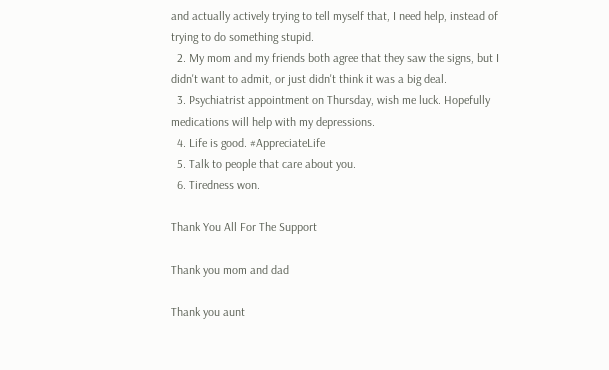and actually actively trying to tell myself that, I need help, instead of trying to do something stupid.
  2. My mom and my friends both agree that they saw the signs, but I didn't want to admit, or just didn't think it was a big deal.
  3. Psychiatrist appointment on Thursday, wish me luck. Hopefully medications will help with my depressions.
  4. Life is good. #AppreciateLife
  5. Talk to people that care about you.
  6. Tiredness won.

Thank You All For The Support

Thank you mom and dad

Thank you aunt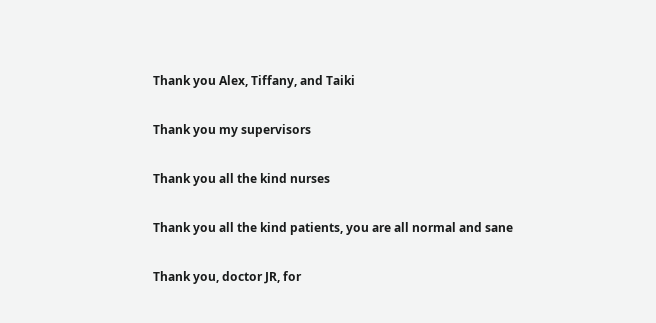Thank you Alex, Tiffany, and Taiki

Thank you my supervisors

Thank you all the kind nurses

Thank you all the kind patients, you are all normal and sane

Thank you, doctor JR, for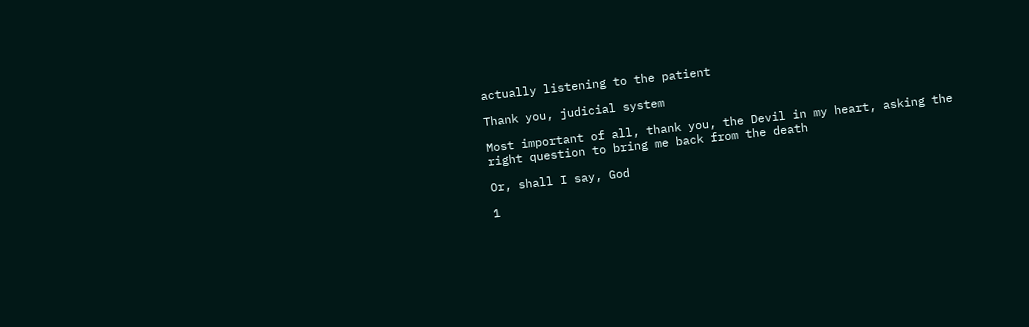actually listening to the patient

Thank you, judicial system

Most important of all, thank you, the Devil in my heart, asking the right question to bring me back from the death

Or, shall I say, God

1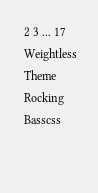2 3 ... 17
Weightless Theme
Rocking Basscss